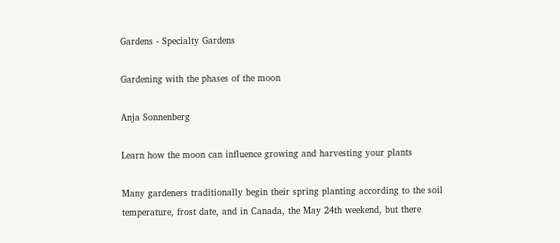Gardens - Specialty Gardens

Gardening with the phases of the moon

Anja Sonnenberg

Learn how the moon can influence growing and harvesting your plants

Many gardeners traditionally begin their spring planting according to the soil temperature, frost date, and in Canada, the May 24th weekend, but there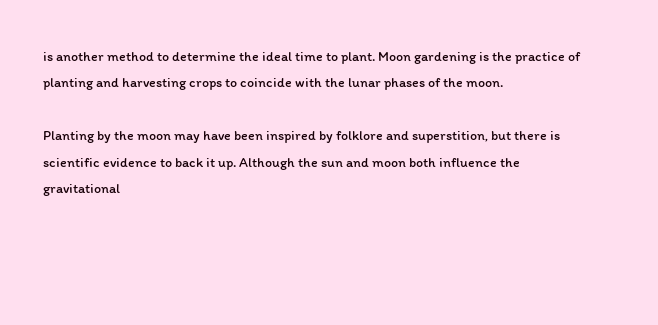is another method to determine the ideal time to plant. Moon gardening is the practice of planting and harvesting crops to coincide with the lunar phases of the moon.

Planting by the moon may have been inspired by folklore and superstition, but there is scientific evidence to back it up. Although the sun and moon both influence the gravitational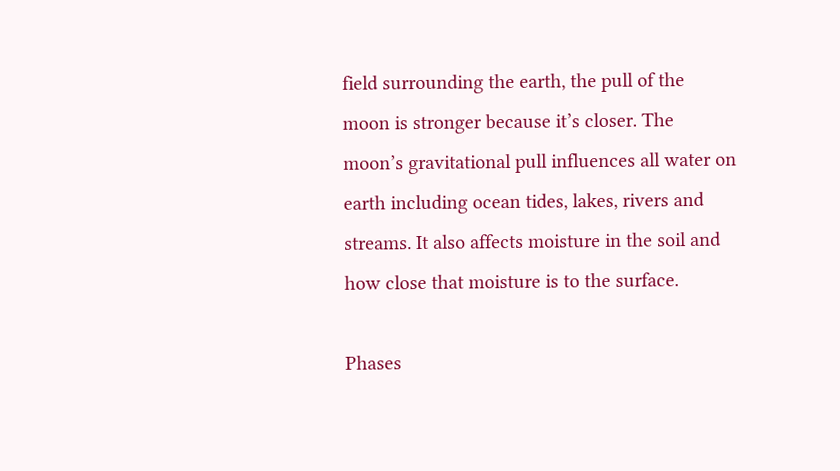field surrounding the earth, the pull of the moon is stronger because it’s closer. The moon’s gravitational pull influences all water on earth including ocean tides, lakes, rivers and streams. It also affects moisture in the soil and how close that moisture is to the surface.

Phases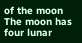of the moon
The moon has four lunar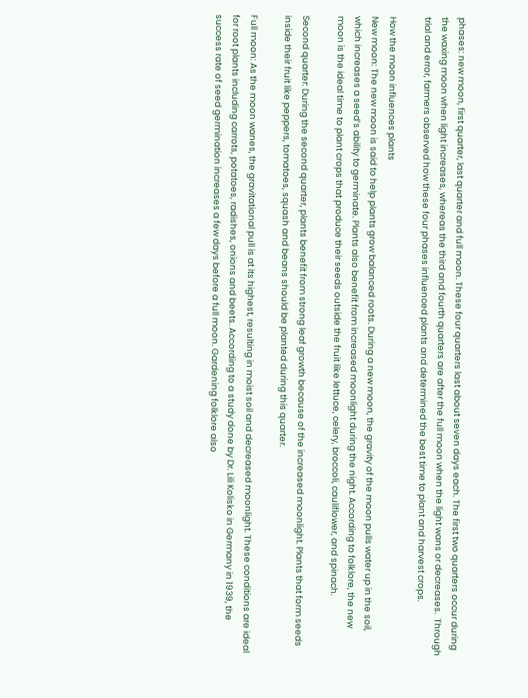phases: new moon, first quarter, last quarter and full moon. These four quarters last about seven days each. The first two quarters occur during the waxing moon when light increases, whereas the third and fourth quarters are after the full moon when the light wans or decreases.  Through trial and error, farmers observed how these four phases influenced plants and determined the best time to plant and harvest crops.

How the moon influences plants
New moon: The new moon is said to help plants grow balanced roots. During a new moon, the gravity of the moon pulls water up in the soil, which increases a seed’s ability to germinate. Plants also benefit from increased moonlight during the night. According to folklore, the new moon is the ideal time to plant crops that produce their seeds outside the fruit like lettuce, celery, broccoli, cauliflower, and spinach.

Second quarter: During the second quarter, plants benefit from strong leaf growth because of the increased moonlight. Plants that form seeds inside their fruit like peppers, tomatoes, squash and beans should be planted during this quarter.

Full moon: As the moon wanes, the gravitational pull is at its highest, resulting in moist soil and decreased moonlight. These conditions are ideal for root plants including carrots, potatoes, radishes, onions and beets. According to a study done by Dr. Lili Kolisko in Germany in 1939, the success rate of seed germination increases a few days before a full moon. Gardening folklore also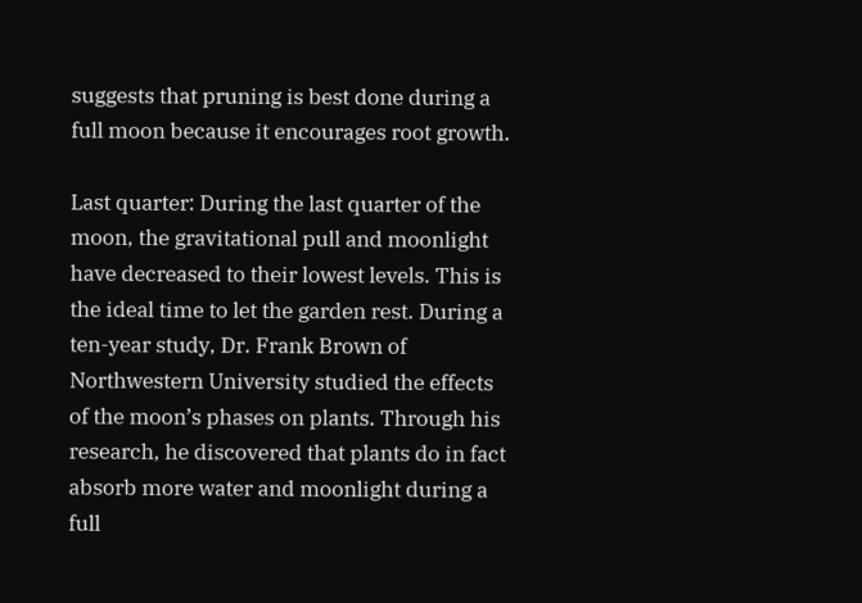suggests that pruning is best done during a full moon because it encourages root growth.

Last quarter: During the last quarter of the moon, the gravitational pull and moonlight have decreased to their lowest levels. This is the ideal time to let the garden rest. During a ten-year study, Dr. Frank Brown of Northwestern University studied the effects of the moon’s phases on plants. Through his research, he discovered that plants do in fact absorb more water and moonlight during a full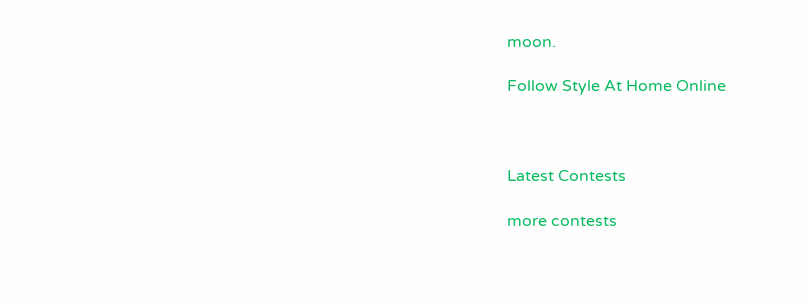moon.

Follow Style At Home Online



Latest Contests

more contests